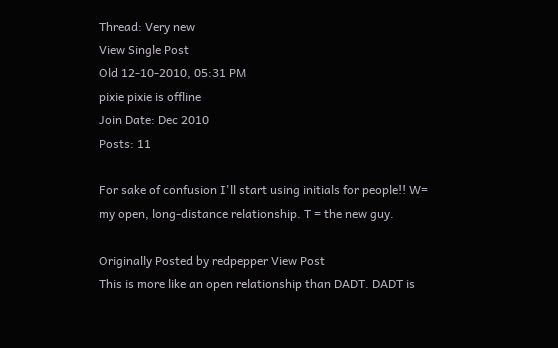Thread: Very new
View Single Post
Old 12-10-2010, 05:31 PM
pixie pixie is offline
Join Date: Dec 2010
Posts: 11

For sake of confusion I'll start using initials for people!! W= my open, long-distance relationship. T = the new guy.

Originally Posted by redpepper View Post
This is more like an open relationship than DADT. DADT is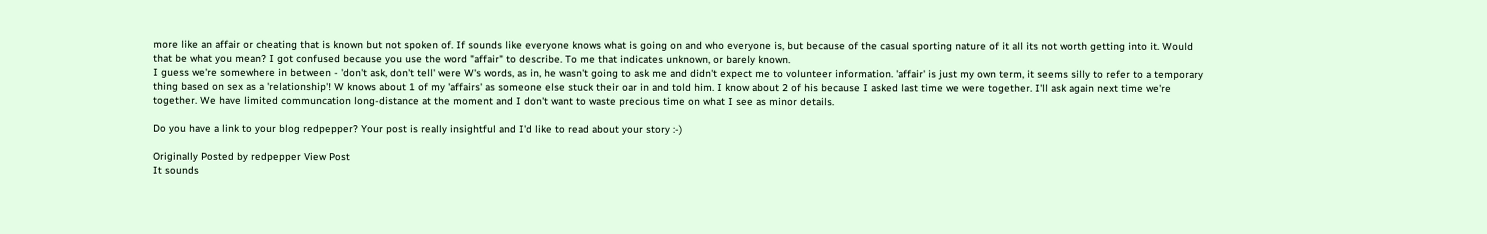more like an affair or cheating that is known but not spoken of. If sounds like everyone knows what is going on and who everyone is, but because of the casual sporting nature of it all its not worth getting into it. Would that be what you mean? I got confused because you use the word "affair" to describe. To me that indicates unknown, or barely known.
I guess we're somewhere in between - 'don't ask, don't tell' were W's words, as in, he wasn't going to ask me and didn't expect me to volunteer information. 'affair' is just my own term, it seems silly to refer to a temporary thing based on sex as a 'relationship'! W knows about 1 of my 'affairs' as someone else stuck their oar in and told him. I know about 2 of his because I asked last time we were together. I'll ask again next time we're together. We have limited communcation long-distance at the moment and I don't want to waste precious time on what I see as minor details.

Do you have a link to your blog redpepper? Your post is really insightful and I'd like to read about your story :-)

Originally Posted by redpepper View Post
It sounds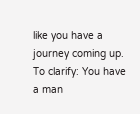like you have a journey coming up. To clarify: You have a man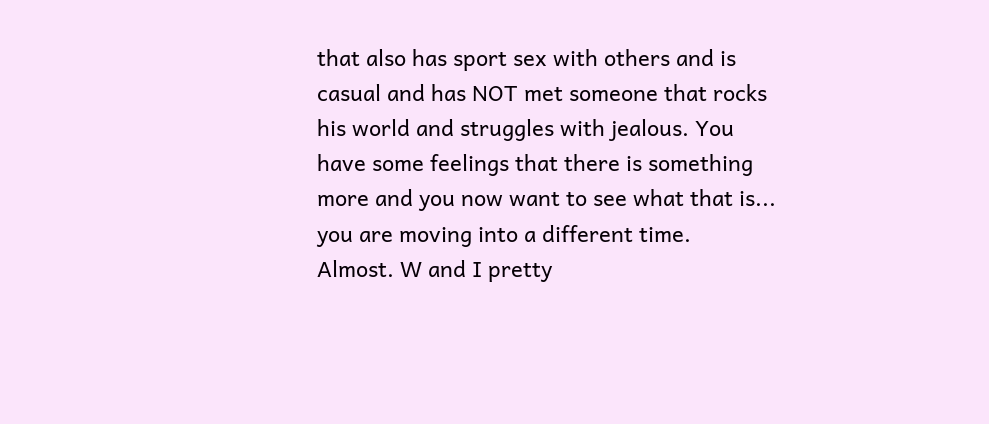that also has sport sex with others and is casual and has NOT met someone that rocks his world and struggles with jealous. You have some feelings that there is something more and you now want to see what that is... you are moving into a different time.
Almost. W and I pretty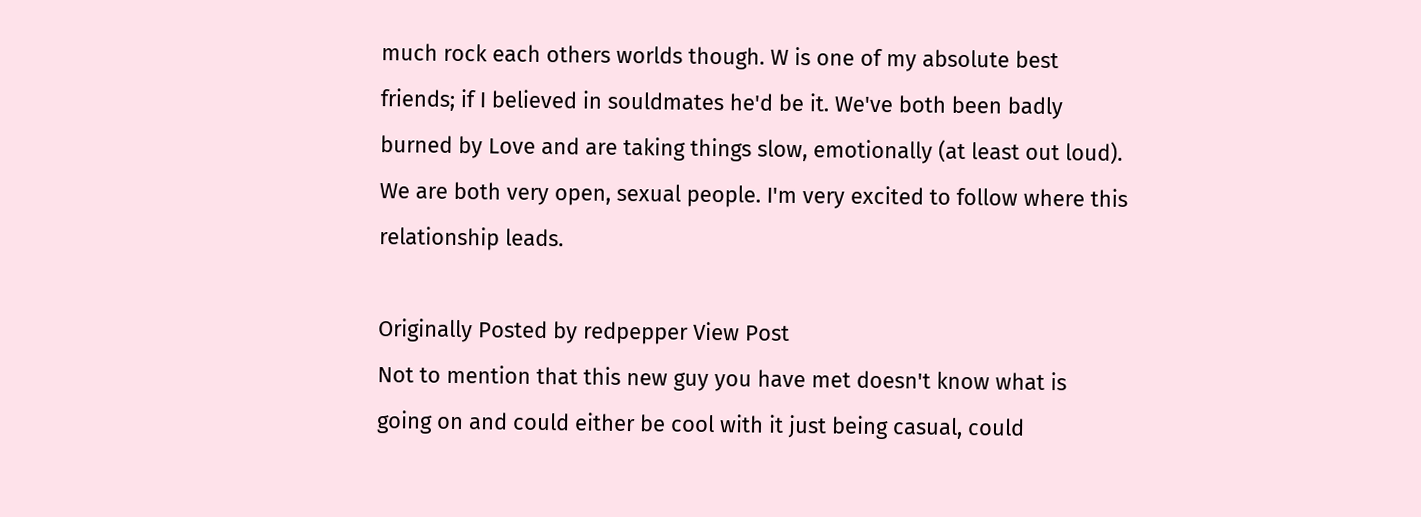much rock each others worlds though. W is one of my absolute best friends; if I believed in souldmates he'd be it. We've both been badly burned by Love and are taking things slow, emotionally (at least out loud). We are both very open, sexual people. I'm very excited to follow where this relationship leads.

Originally Posted by redpepper View Post
Not to mention that this new guy you have met doesn't know what is going on and could either be cool with it just being casual, could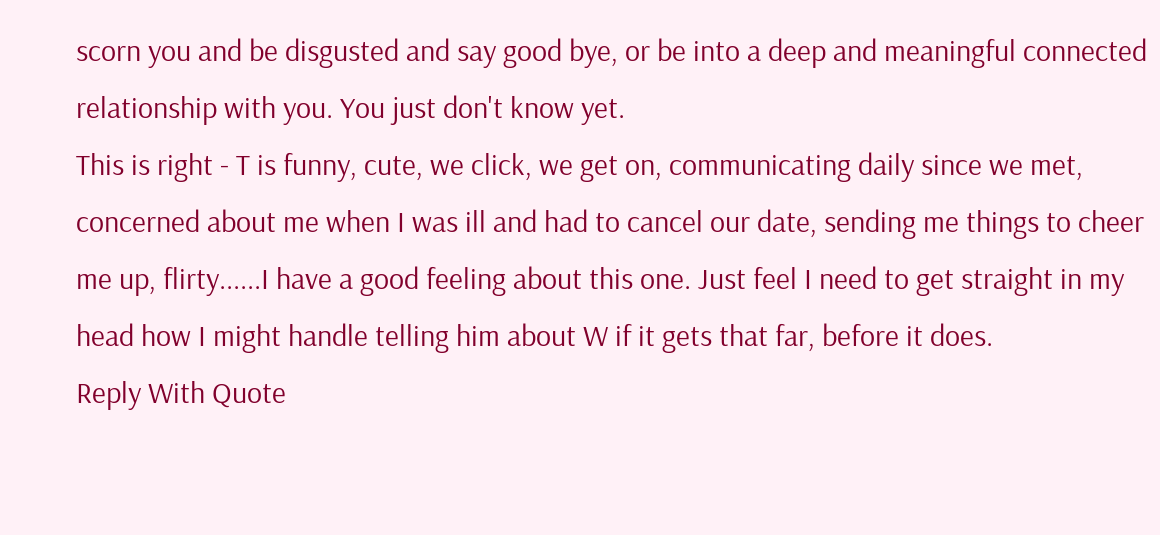scorn you and be disgusted and say good bye, or be into a deep and meaningful connected relationship with you. You just don't know yet.
This is right - T is funny, cute, we click, we get on, communicating daily since we met, concerned about me when I was ill and had to cancel our date, sending me things to cheer me up, flirty......I have a good feeling about this one. Just feel I need to get straight in my head how I might handle telling him about W if it gets that far, before it does.
Reply With Quote